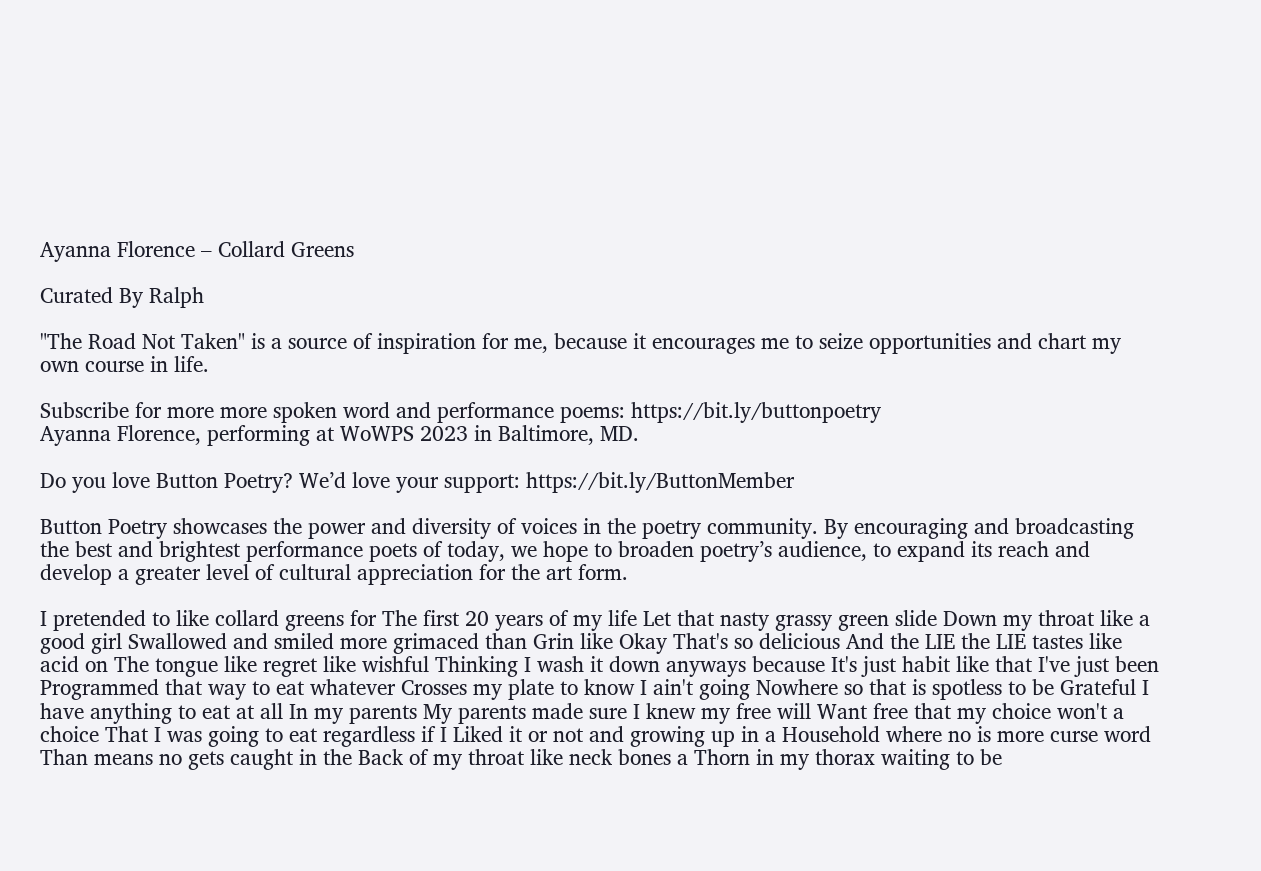Ayanna Florence – Collard Greens

Curated By Ralph

"The Road Not Taken" is a source of inspiration for me, because it encourages me to seize opportunities and chart my own course in life.

Subscribe for more more spoken word and performance poems: https://bit.ly/buttonpoetry
Ayanna Florence, performing at WoWPS 2023 in Baltimore, MD.

Do you love Button Poetry? We’d love your support: https://bit.ly/ButtonMember

Button Poetry showcases the power and diversity of voices in the poetry community. By encouraging and broadcasting the best and brightest performance poets of today, we hope to broaden poetry’s audience, to expand its reach and develop a greater level of cultural appreciation for the art form.

I pretended to like collard greens for The first 20 years of my life Let that nasty grassy green slide Down my throat like a good girl Swallowed and smiled more grimaced than Grin like Okay That's so delicious And the LIE the LIE tastes like acid on The tongue like regret like wishful Thinking I wash it down anyways because It's just habit like that I've just been Programmed that way to eat whatever Crosses my plate to know I ain't going Nowhere so that is spotless to be Grateful I have anything to eat at all In my parents My parents made sure I knew my free will Want free that my choice won't a choice That I was going to eat regardless if I Liked it or not and growing up in a Household where no is more curse word Than means no gets caught in the Back of my throat like neck bones a Thorn in my thorax waiting to be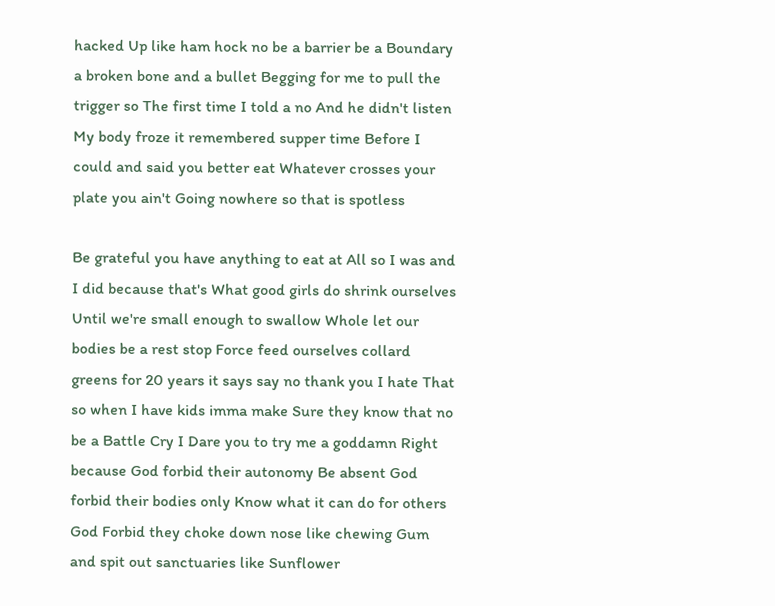hacked Up like ham hock no be a barrier be a Boundary a broken bone and a bullet Begging for me to pull the trigger so The first time I told a no And he didn't listen My body froze it remembered supper time Before I could and said you better eat Whatever crosses your plate you ain't Going nowhere so that is spotless

Be grateful you have anything to eat at All so I was and I did because that's What good girls do shrink ourselves Until we're small enough to swallow Whole let our bodies be a rest stop Force feed ourselves collard greens for 20 years it says say no thank you I hate That so when I have kids imma make Sure they know that no be a Battle Cry I Dare you to try me a goddamn Right because God forbid their autonomy Be absent God forbid their bodies only Know what it can do for others God Forbid they choke down nose like chewing Gum and spit out sanctuaries like Sunflower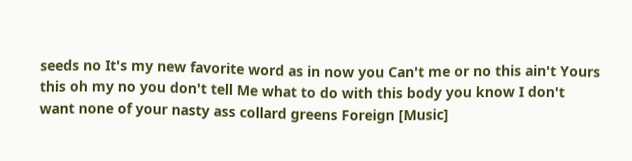seeds no It's my new favorite word as in now you Can't me or no this ain't Yours this oh my no you don't tell Me what to do with this body you know I don't want none of your nasty ass collard greens Foreign [Music]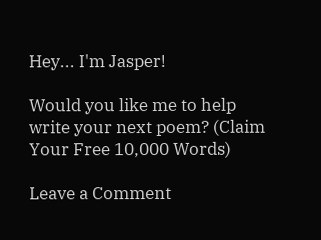Hey... I'm Jasper!

Would you like me to help write your next poem? (Claim Your Free 10,000 Words)

Leave a Comment